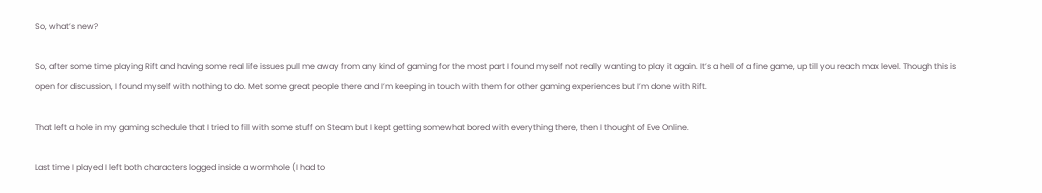So, what’s new?

So, after some time playing Rift and having some real life issues pull me away from any kind of gaming for the most part I found myself not really wanting to play it again. It’s a hell of a fine game, up till you reach max level. Though this is open for discussion, I found myself with nothing to do. Met some great people there and I’m keeping in touch with them for other gaming experiences but I’m done with Rift.

That left a hole in my gaming schedule that I tried to fill with some stuff on Steam but I kept getting somewhat bored with everything there, then I thought of Eve Online.

Last time I played I left both characters logged inside a wormhole (I had to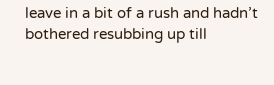leave in a bit of a rush and hadn’t bothered resubbing up till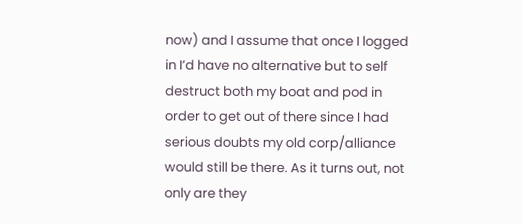now) and I assume that once I logged in I’d have no alternative but to self destruct both my boat and pod in order to get out of there since I had serious doubts my old corp/alliance would still be there. As it turns out, not only are they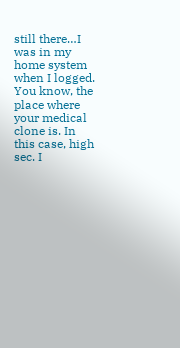still there…I was in my home system when I logged. You know, the place where your medical clone is. In this case, high sec. I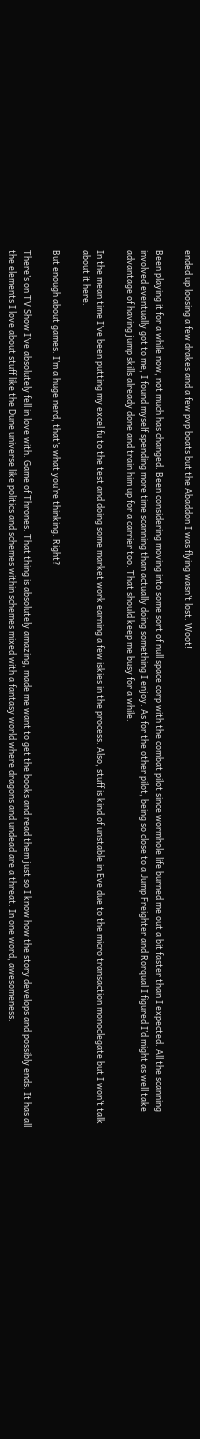ended up loosing a few drakes and a few pvp boats but the Abaddon I was flying wasn’t lost. Woot!

Been playing it for a while now, not much has changed. Been considering moving into some sort of null space corp with the combat pilot since wormhole life burned me out a bit faster than I expected. All the scanning involved eventually got to me, I found myself spending more time scanning than actually doing something I enjoy. As for the other pilot, being so close to a Jump Freighter and Rorqual I figured I’d might as well take advantage of having jump skills already done and train him up for a carrier too. That should keep me busy for a while.

In the mean time I’ve been putting my excel fu to the test and doing some market work earning a few iskies in the process. Also, stuff is kind of unstable in Eve due to the micro transaction monoclegate but I won’t talk about it here.

But enough about games. I’m a huge nerd, that’s what you’re thinking. Right?

There’s on TV Show I’ve absolutely fell in love with. Game of Thrones. That thing is absolutely amazing, made me want to get the books and read them just so I know how the story develops and possibly ends. It has all the elements I love about stuff like the Dune universe like politics and schemes within schemes mixed with a fantasy world where dragons and undead are a threat. In one word, awesomeness.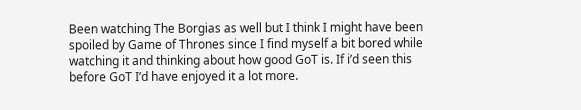Been watching The Borgias as well but I think I might have been spoiled by Game of Thrones since I find myself a bit bored while watching it and thinking about how good GoT is. If i’d seen this before GoT I’d have enjoyed it a lot more.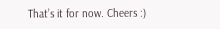That’s it for now. Cheers :)